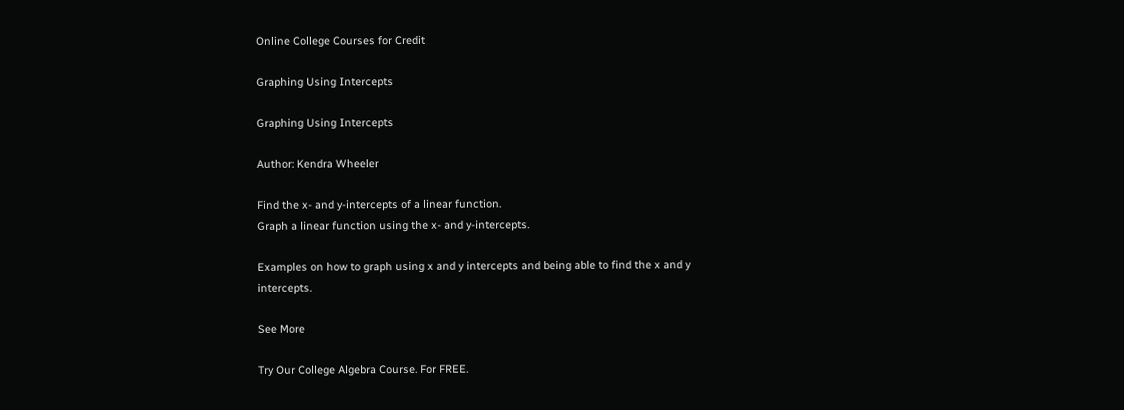Online College Courses for Credit

Graphing Using Intercepts

Graphing Using Intercepts

Author: Kendra Wheeler

Find the x- and y-intercepts of a linear function.
Graph a linear function using the x- and y-intercepts.

Examples on how to graph using x and y intercepts and being able to find the x and y intercepts.

See More

Try Our College Algebra Course. For FREE.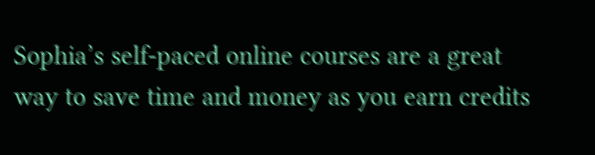Sophia’s self-paced online courses are a great way to save time and money as you earn credits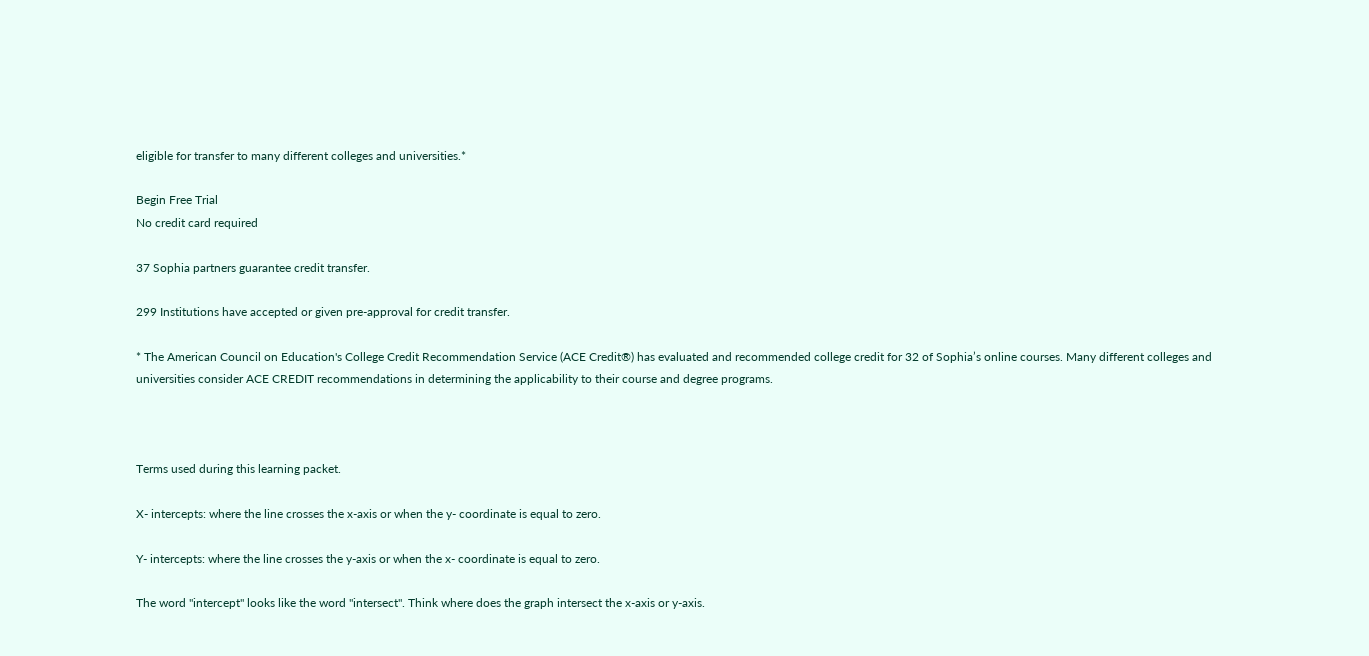eligible for transfer to many different colleges and universities.*

Begin Free Trial
No credit card required

37 Sophia partners guarantee credit transfer.

299 Institutions have accepted or given pre-approval for credit transfer.

* The American Council on Education's College Credit Recommendation Service (ACE Credit®) has evaluated and recommended college credit for 32 of Sophia’s online courses. Many different colleges and universities consider ACE CREDIT recommendations in determining the applicability to their course and degree programs.



Terms used during this learning packet.

X- intercepts: where the line crosses the x-axis or when the y- coordinate is equal to zero.

Y- intercepts: where the line crosses the y-axis or when the x- coordinate is equal to zero.

The word "intercept" looks like the word "intersect". Think where does the graph intersect the x-axis or y-axis.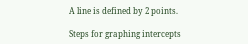A line is defined by 2 points.

Steps for graphing intercepts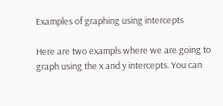Examples of graphing using intercepts

Here are two exampls where we are going to graph using the x and y intercepts. You can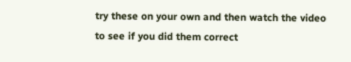try these on your own and then watch the video to see if you did them correct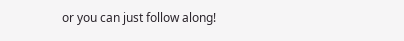or you can just follow along!